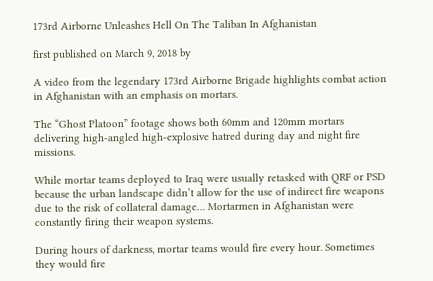173rd Airborne Unleashes Hell On The Taliban In Afghanistan

first published on March 9, 2018 by

A video from the legendary 173rd Airborne Brigade highlights combat action in Afghanistan with an emphasis on mortars.

The “Ghost Platoon” footage shows both 60mm and 120mm mortars delivering high-angled high-explosive hatred during day and night fire missions.

While mortar teams deployed to Iraq were usually retasked with QRF or PSD because the urban landscape didn’t allow for the use of indirect fire weapons due to the risk of collateral damage… Mortarmen in Afghanistan were constantly firing their weapon systems.

During hours of darkness, mortar teams would fire every hour. Sometimes they would fire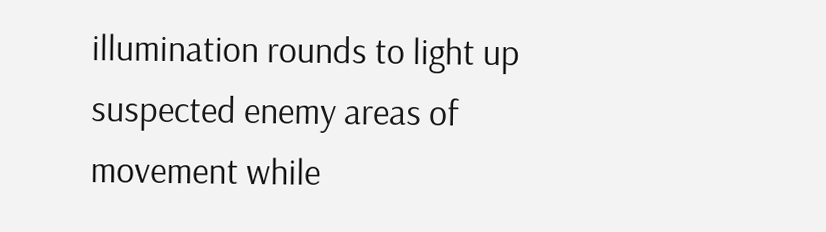illumination rounds to light up suspected enemy areas of movement while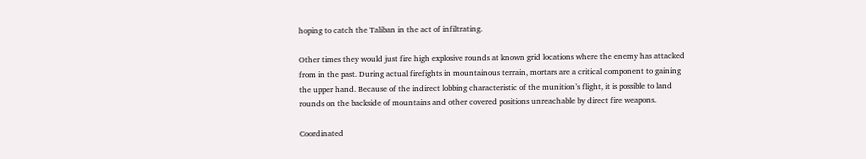hoping to catch the Taliban in the act of infiltrating.

Other times they would just fire high explosive rounds at known grid locations where the enemy has attacked from in the past. During actual firefights in mountainous terrain, mortars are a critical component to gaining the upper hand. Because of the indirect lobbing characteristic of the munition’s flight, it is possible to land rounds on the backside of mountains and other covered positions unreachable by direct fire weapons.

Coordinated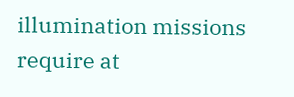illumination missions require at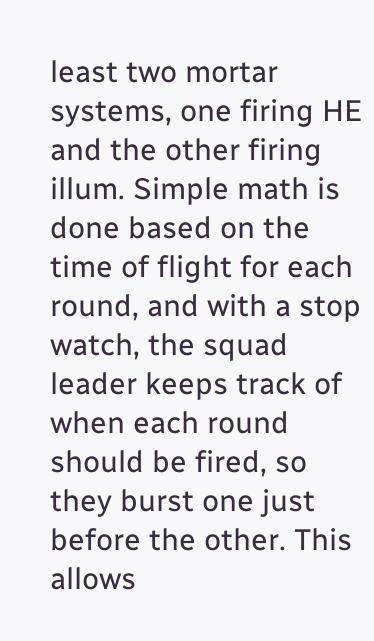least two mortar systems, one firing HE and the other firing illum. Simple math is done based on the time of flight for each round, and with a stop watch, the squad leader keeps track of when each round should be fired, so they burst one just before the other. This allows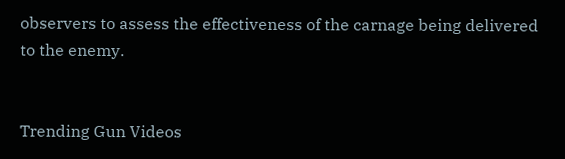observers to assess the effectiveness of the carnage being delivered to the enemy.


Trending Gun Videos